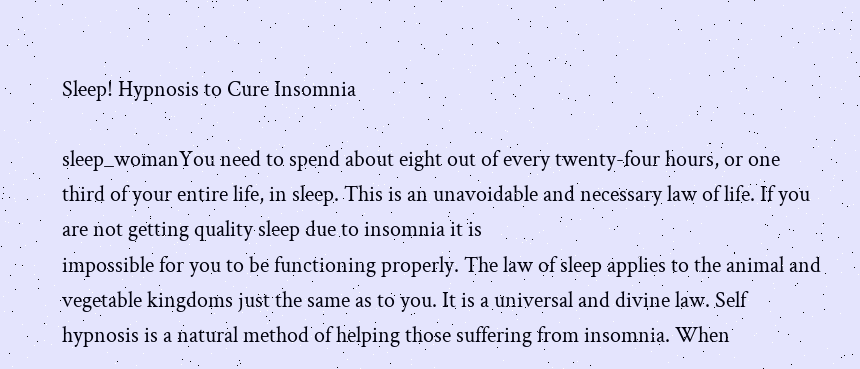Sleep! Hypnosis to Cure Insomnia

sleep_womanYou need to spend about eight out of every twenty-four hours, or one third of your entire life, in sleep. This is an unavoidable and necessary law of life. If you are not getting quality sleep due to insomnia it is
impossible for you to be functioning properly. The law of sleep applies to the animal and vegetable kingdoms just the same as to you. It is a universal and divine law. Self hypnosis is a natural method of helping those suffering from insomnia. When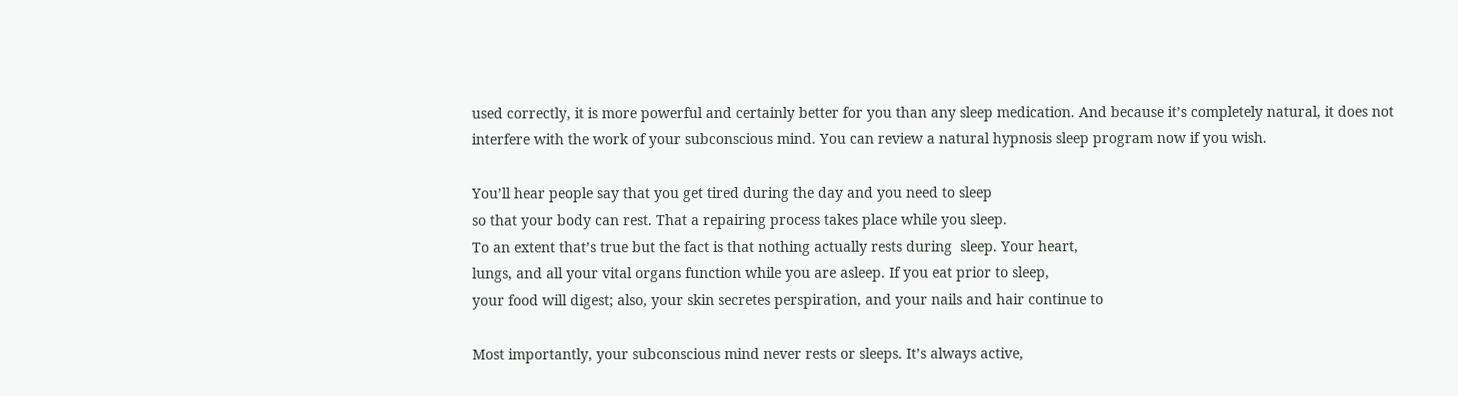used correctly, it is more powerful and certainly better for you than any sleep medication. And because it’s completely natural, it does not interfere with the work of your subconscious mind. You can review a natural hypnosis sleep program now if you wish.

You’ll hear people say that you get tired during the day and you need to sleep
so that your body can rest. That a repairing process takes place while you sleep.
To an extent that’s true but the fact is that nothing actually rests during  sleep. Your heart,
lungs, and all your vital organs function while you are asleep. If you eat prior to sleep,
your food will digest; also, your skin secretes perspiration, and your nails and hair continue to

Most importantly, your subconscious mind never rests or sleeps. It’s always active,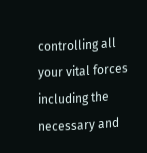controlling all
your vital forces including the necessary and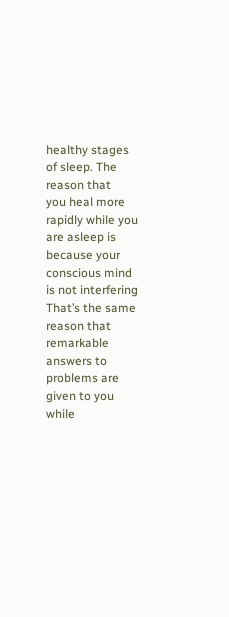healthy stages of sleep. The reason that
you heal more rapidly while you are asleep is because your conscious mind is not interfering
That’s the same reason that remarkable answers to problems are given to you while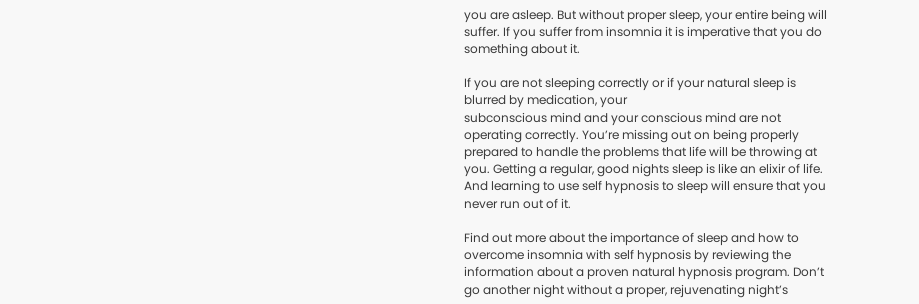you are asleep. But without proper sleep, your entire being will suffer. If you suffer from insomnia it is imperative that you do something about it.

If you are not sleeping correctly or if your natural sleep is blurred by medication, your
subconscious mind and your conscious mind are not operating correctly. You’re missing out on being properly prepared to handle the problems that life will be throwing at you. Getting a regular, good nights sleep is like an elixir of life. And learning to use self hypnosis to sleep will ensure that you never run out of it.

Find out more about the importance of sleep and how to overcome insomnia with self hypnosis by reviewing the information about a proven natural hypnosis program. Don’t go another night without a proper, rejuvenating night’s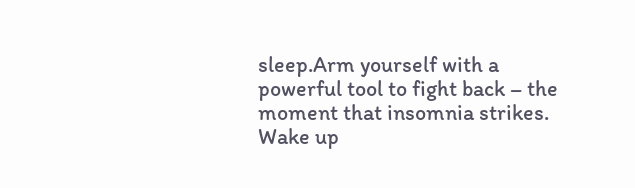sleep.Arm yourself with a powerful tool to fight back – the moment that insomnia strikes. Wake up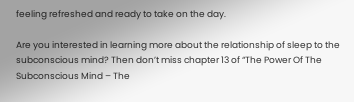feeling refreshed and ready to take on the day.

Are you interested in learning more about the relationship of sleep to the subconscious mind? Then don’t miss chapter 13 of “The Power Of The Subconscious Mind – The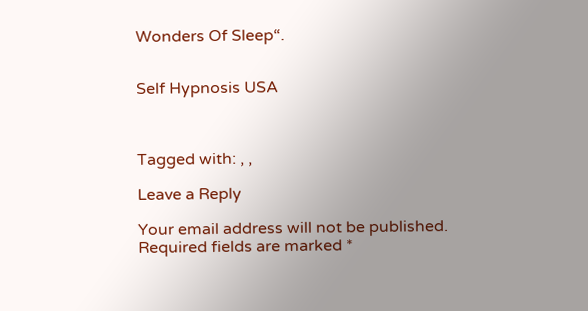Wonders Of Sleep“.


Self Hypnosis USA



Tagged with: , ,

Leave a Reply

Your email address will not be published. Required fields are marked *